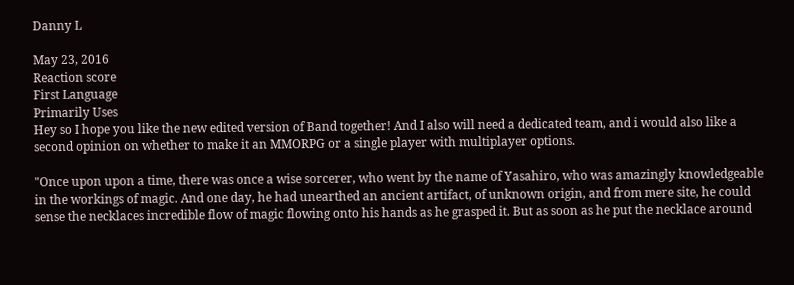Danny L

May 23, 2016
Reaction score
First Language
Primarily Uses
Hey so I hope you like the new edited version of Band together! And I also will need a dedicated team, and i would also like a second opinion on whether to make it an MMORPG or a single player with multiplayer options.

"Once upon upon a time, there was once a wise sorcerer, who went by the name of Yasahiro, who was amazingly knowledgeable in the workings of magic. And one day, he had unearthed an ancient artifact, of unknown origin, and from mere site, he could sense the necklaces incredible flow of magic flowing onto his hands as he grasped it. But as soon as he put the necklace around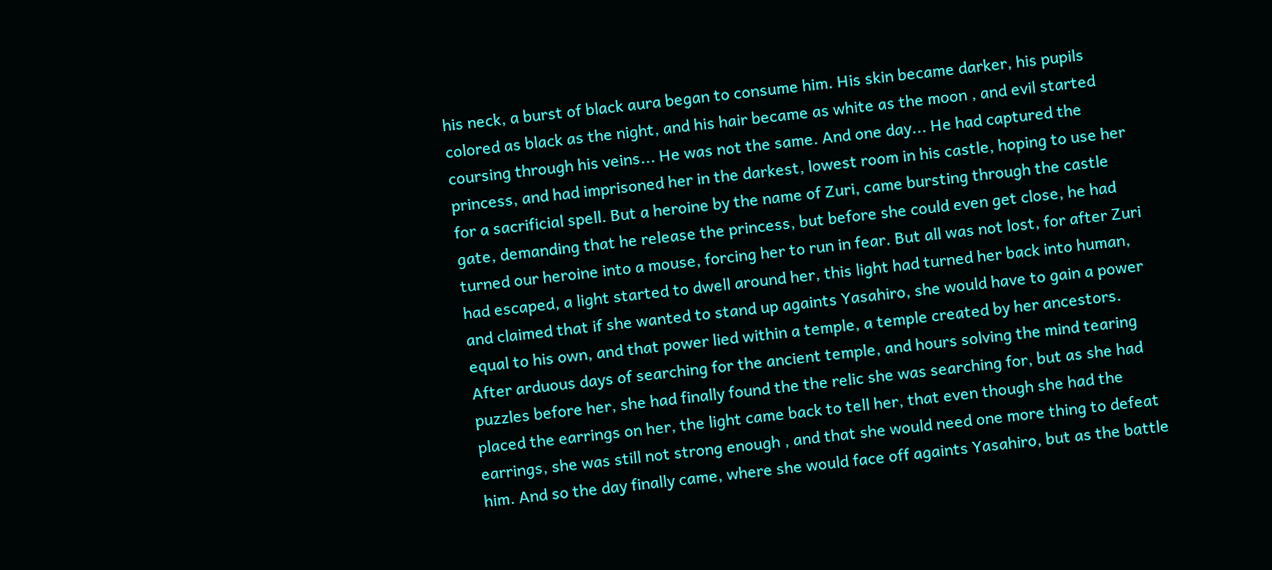his neck, a burst of black aura began to consume him. His skin became darker, his pupils colored as black as the night, and his hair became as white as the moon , and evil started coursing through his veins... He was not the same. And one day... He had captured the princess, and had imprisoned her in the darkest, lowest room in his castle, hoping to use her for a sacrificial spell. But a heroine by the name of Zuri, came bursting through the castle gate, demanding that he release the princess, but before she could even get close, he had turned our heroine into a mouse, forcing her to run in fear. But all was not lost, for after Zuri had escaped, a light started to dwell around her, this light had turned her back into human, and claimed that if she wanted to stand up againts Yasahiro, she would have to gain a power equal to his own, and that power lied within a temple, a temple created by her ancestors. After arduous days of searching for the ancient temple, and hours solving the mind tearing puzzles before her, she had finally found the the relic she was searching for, but as she had placed the earrings on her, the light came back to tell her, that even though she had the earrings, she was still not strong enough , and that she would need one more thing to defeat him. And so the day finally came, where she would face off againts Yasahiro, but as the battle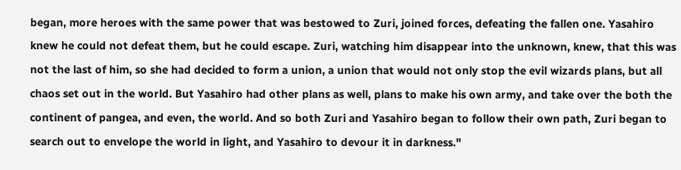began, more heroes with the same power that was bestowed to Zuri, joined forces, defeating the fallen one. Yasahiro knew he could not defeat them, but he could escape. Zuri, watching him disappear into the unknown, knew, that this was not the last of him, so she had decided to form a union, a union that would not only stop the evil wizards plans, but all chaos set out in the world. But Yasahiro had other plans as well, plans to make his own army, and take over the both the continent of pangea, and even, the world. And so both Zuri and Yasahiro began to follow their own path, Zuri began to search out to envelope the world in light, and Yasahiro to devour it in darkness."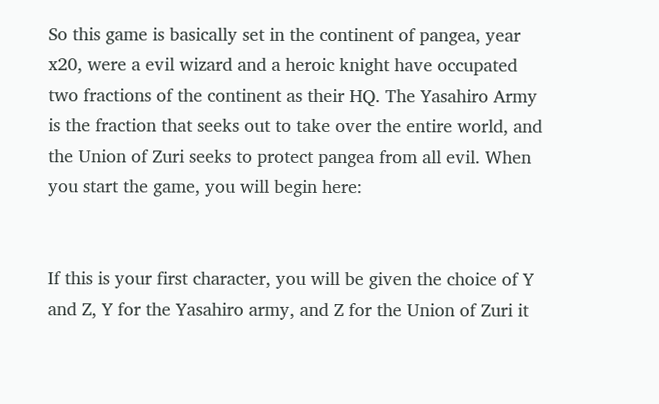So this game is basically set in the continent of pangea, year x20, were a evil wizard and a heroic knight have occupated two fractions of the continent as their HQ. The Yasahiro Army is the fraction that seeks out to take over the entire world, and the Union of Zuri seeks to protect pangea from all evil. When you start the game, you will begin here:


If this is your first character, you will be given the choice of Y and Z, Y for the Yasahiro army, and Z for the Union of Zuri it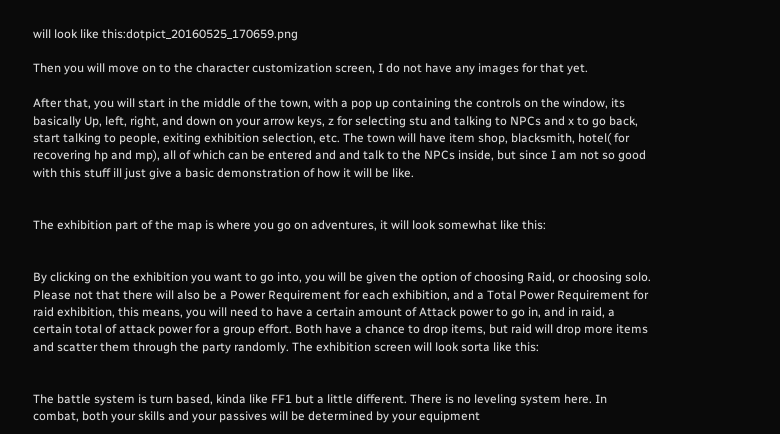will look like this:dotpict_20160525_170659.png

Then you will move on to the character customization screen, I do not have any images for that yet.

After that, you will start in the middle of the town, with a pop up containing the controls on the window, its basically Up, left, right, and down on your arrow keys, z for selecting stu and talking to NPCs and x to go back, start talking to people, exiting exhibition selection, etc. The town will have item shop, blacksmith, hotel( for recovering hp and mp), all of which can be entered and and talk to the NPCs inside, but since I am not so good with this stuff ill just give a basic demonstration of how it will be like.


The exhibition part of the map is where you go on adventures, it will look somewhat like this:


By clicking on the exhibition you want to go into, you will be given the option of choosing Raid, or choosing solo. Please not that there will also be a Power Requirement for each exhibition, and a Total Power Requirement for raid exhibition, this means, you will need to have a certain amount of Attack power to go in, and in raid, a certain total of attack power for a group effort. Both have a chance to drop items, but raid will drop more items and scatter them through the party randomly. The exhibition screen will look sorta like this:


The battle system is turn based, kinda like FF1 but a little different. There is no leveling system here. In combat, both your skills and your passives will be determined by your equipment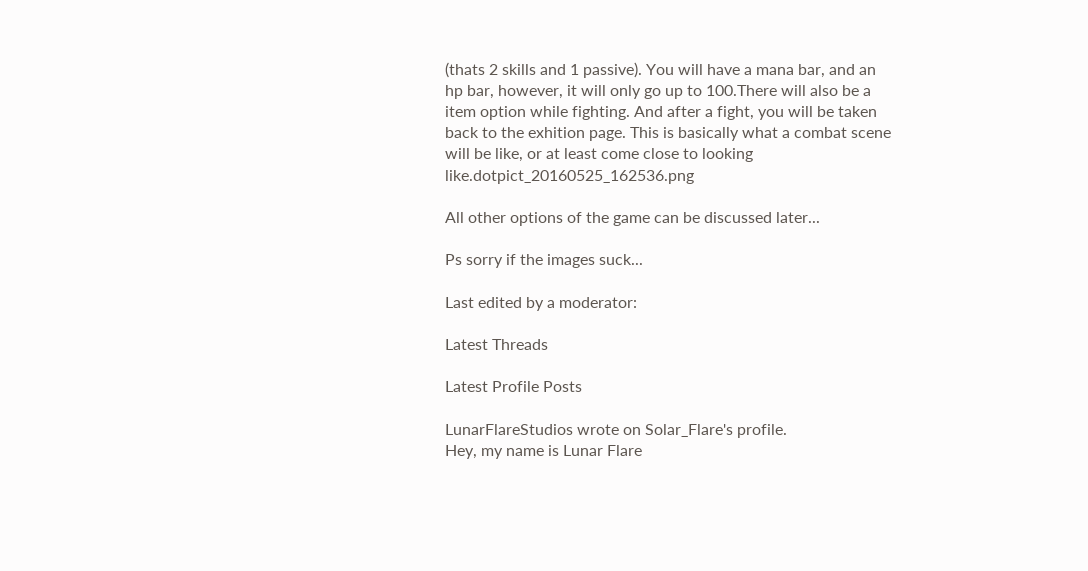(thats 2 skills and 1 passive). You will have a mana bar, and an hp bar, however, it will only go up to 100.There will also be a item option while fighting. And after a fight, you will be taken back to the exhition page. This is basically what a combat scene will be like, or at least come close to looking like.dotpict_20160525_162536.png

All other options of the game can be discussed later...

Ps sorry if the images suck...

Last edited by a moderator:

Latest Threads

Latest Profile Posts

LunarFlareStudios wrote on Solar_Flare's profile.
Hey, my name is Lunar Flare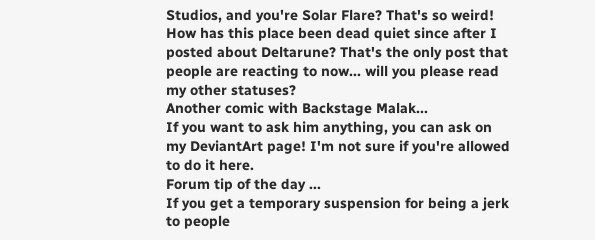Studios, and you're Solar Flare? That's so weird!
How has this place been dead quiet since after I posted about Deltarune? That's the only post that people are reacting to now... will you please read my other statuses?
Another comic with Backstage Malak...
If you want to ask him anything, you can ask on my DeviantArt page! I'm not sure if you're allowed to do it here.
Forum tip of the day ...
If you get a temporary suspension for being a jerk to people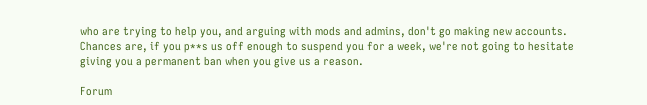who are trying to help you, and arguing with mods and admins, don't go making new accounts. Chances are, if you p**s us off enough to suspend you for a week, we're not going to hesitate giving you a permanent ban when you give us a reason.

Forum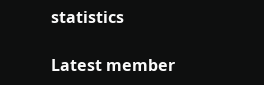statistics

Latest member